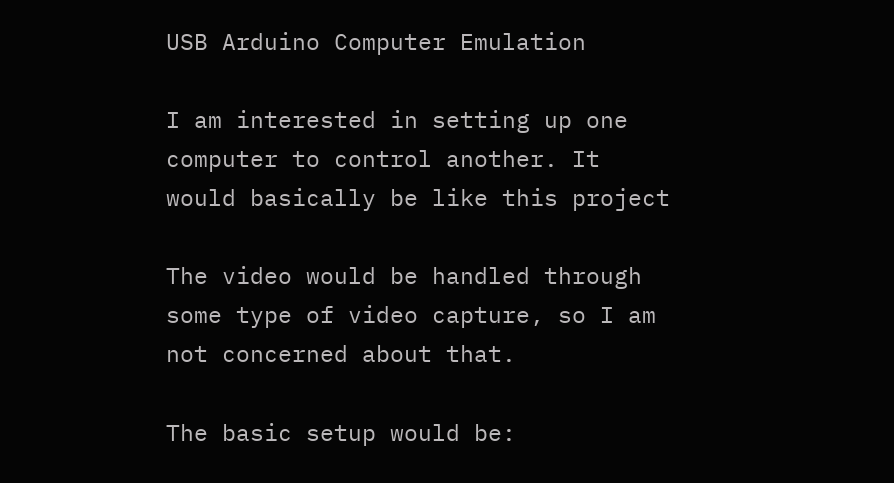USB Arduino Computer Emulation

I am interested in setting up one computer to control another. It would basically be like this project

The video would be handled through some type of video capture, so I am not concerned about that.

The basic setup would be: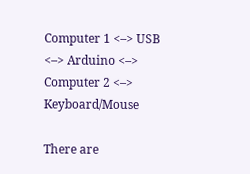Computer 1 <–> USB <–> Arduino <–> Computer 2 <–> Keyboard/Mouse

There are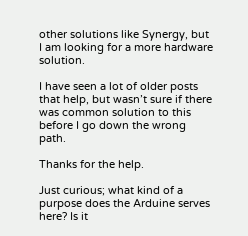other solutions like Synergy, but I am looking for a more hardware solution.

I have seen a lot of older posts that help, but wasn’t sure if there was common solution to this before I go down the wrong path.

Thanks for the help.

Just curious; what kind of a purpose does the Arduine serves here? Is it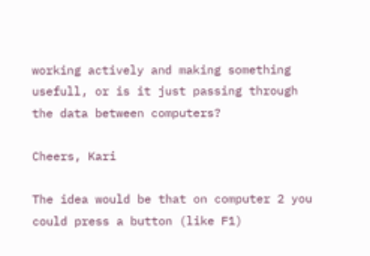working actively and making something usefull, or is it just passing through the data between computers?

Cheers, Kari

The idea would be that on computer 2 you could press a button (like F1)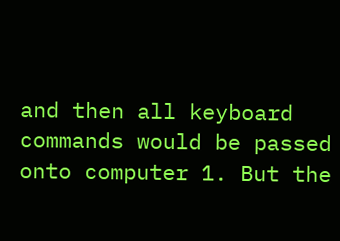and then all keyboard commands would be passed onto computer 1. But the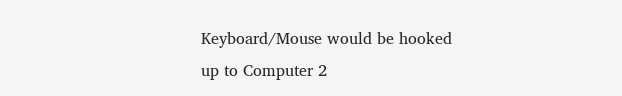Keyboard/Mouse would be hooked up to Computer 2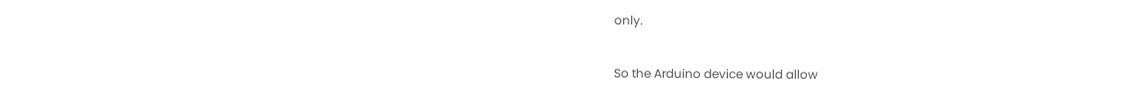only.

So the Arduino device would allow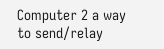Computer 2 a way to send/relay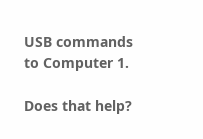USB commands to Computer 1.

Does that help?